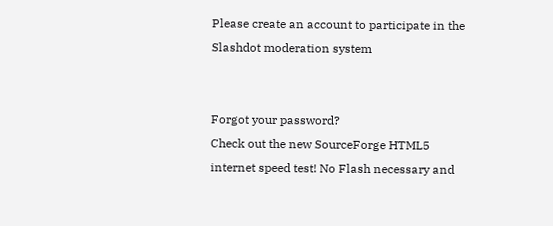Please create an account to participate in the Slashdot moderation system


Forgot your password?
Check out the new SourceForge HTML5 internet speed test! No Flash necessary and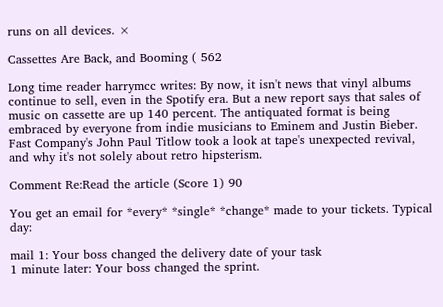runs on all devices. ×

Cassettes Are Back, and Booming ( 562

Long time reader harrymcc writes: By now, it isn't news that vinyl albums continue to sell, even in the Spotify era. But a new report says that sales of music on cassette are up 140 percent. The antiquated format is being embraced by everyone from indie musicians to Eminem and Justin Bieber. Fast Company's John Paul Titlow took a look at tape's unexpected revival, and why it's not solely about retro hipsterism.

Comment Re:Read the article (Score 1) 90

You get an email for *every* *single* *change* made to your tickets. Typical day:

mail 1: Your boss changed the delivery date of your task
1 minute later: Your boss changed the sprint.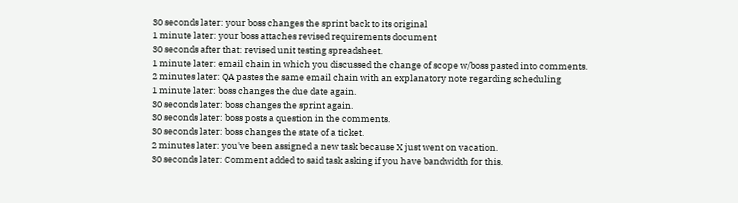30 seconds later: your boss changes the sprint back to its original
1 minute later: your boss attaches revised requirements document
30 seconds after that: revised unit testing spreadsheet.
1 minute later: email chain in which you discussed the change of scope w/boss pasted into comments.
2 minutes later: QA pastes the same email chain with an explanatory note regarding scheduling
1 minute later: boss changes the due date again.
30 seconds later: boss changes the sprint again.
30 seconds later: boss posts a question in the comments.
30 seconds later: boss changes the state of a ticket.
2 minutes later: you've been assigned a new task because X just went on vacation.
30 seconds later: Comment added to said task asking if you have bandwidth for this.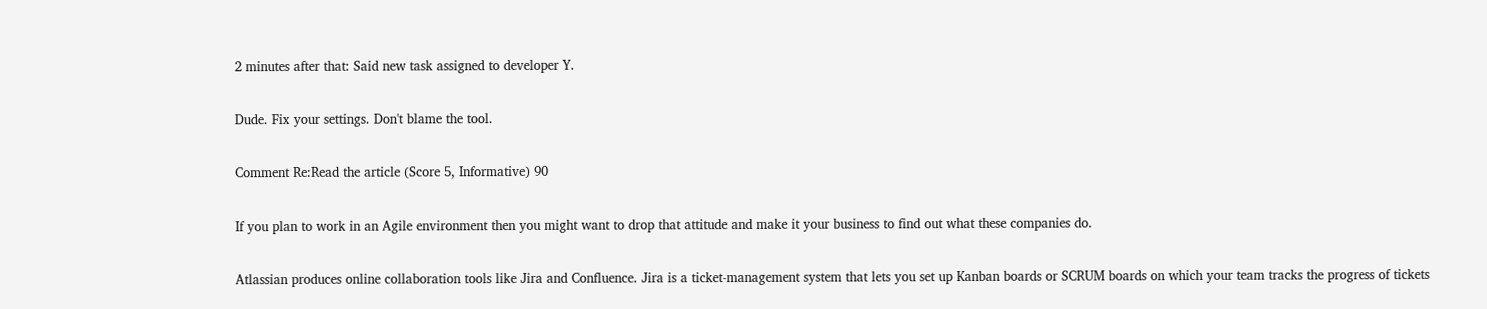2 minutes after that: Said new task assigned to developer Y.

Dude. Fix your settings. Don't blame the tool.

Comment Re:Read the article (Score 5, Informative) 90

If you plan to work in an Agile environment then you might want to drop that attitude and make it your business to find out what these companies do.

Atlassian produces online collaboration tools like Jira and Confluence. Jira is a ticket-management system that lets you set up Kanban boards or SCRUM boards on which your team tracks the progress of tickets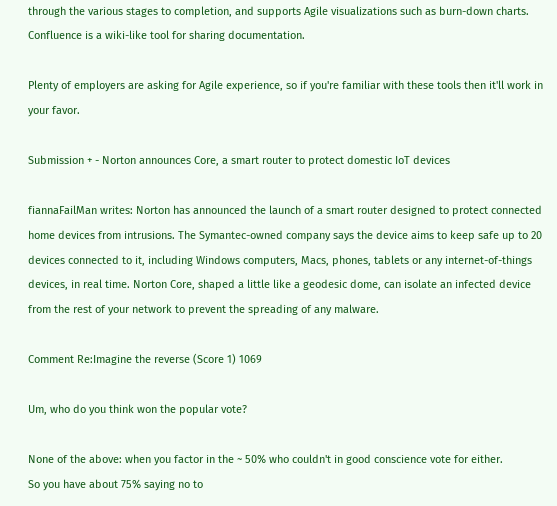through the various stages to completion, and supports Agile visualizations such as burn-down charts. Confluence is a wiki-like tool for sharing documentation.

Plenty of employers are asking for Agile experience, so if you're familiar with these tools then it'll work in your favor.

Submission + - Norton announces Core, a smart router to protect domestic IoT devices

fiannaFailMan writes: Norton has announced the launch of a smart router designed to protect connected home devices from intrusions. The Symantec-owned company says the device aims to keep safe up to 20 devices connected to it, including Windows computers, Macs, phones, tablets or any internet-of-things devices, in real time. Norton Core, shaped a little like a geodesic dome, can isolate an infected device from the rest of your network to prevent the spreading of any malware.

Comment Re:Imagine the reverse (Score 1) 1069

Um, who do you think won the popular vote?

None of the above: when you factor in the ~ 50% who couldn't in good conscience vote for either.
So you have about 75% saying no to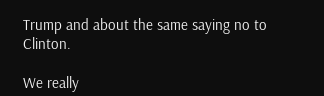Trump and about the same saying no to Clinton.

We really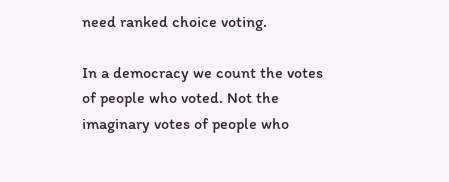need ranked choice voting.

In a democracy we count the votes of people who voted. Not the imaginary votes of people who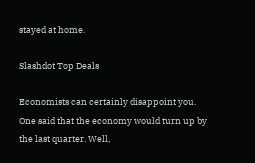stayed at home.

Slashdot Top Deals

Economists can certainly disappoint you. One said that the economy would turn up by the last quarter. Well,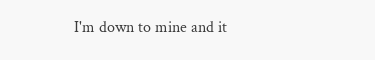I'm down to mine and it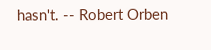hasn't. -- Robert Orben